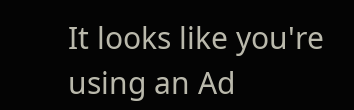It looks like you're using an Ad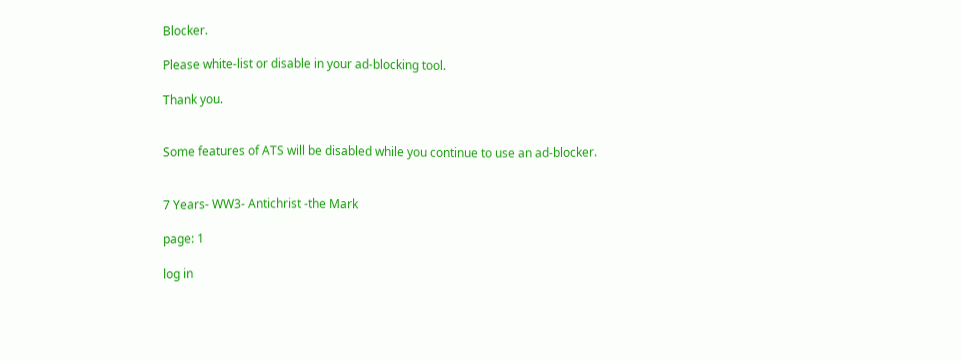Blocker.

Please white-list or disable in your ad-blocking tool.

Thank you.


Some features of ATS will be disabled while you continue to use an ad-blocker.


7 Years- WW3- Antichrist -the Mark

page: 1

log in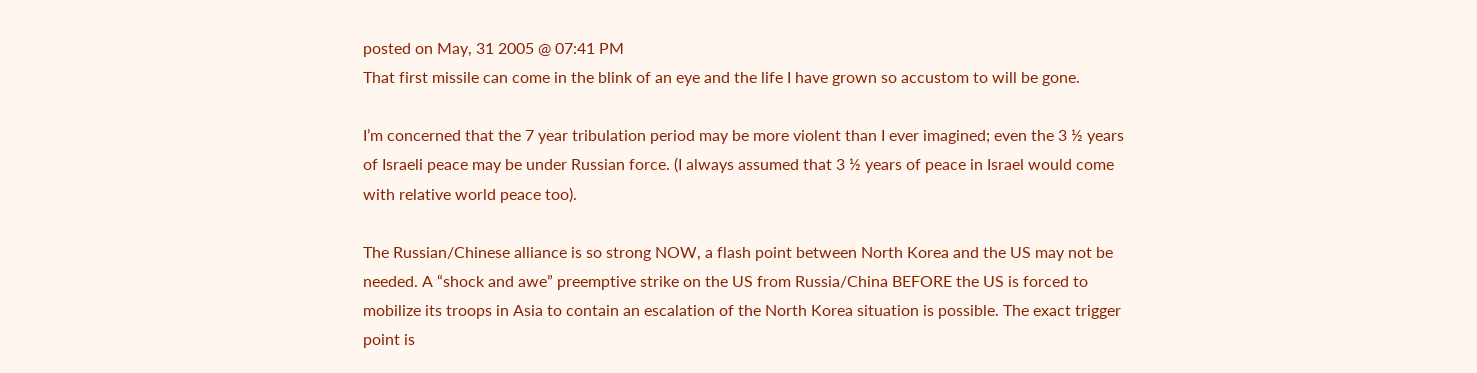posted on May, 31 2005 @ 07:41 PM
That first missile can come in the blink of an eye and the life I have grown so accustom to will be gone.

I’m concerned that the 7 year tribulation period may be more violent than I ever imagined; even the 3 ½ years of Israeli peace may be under Russian force. (I always assumed that 3 ½ years of peace in Israel would come with relative world peace too).

The Russian/Chinese alliance is so strong NOW, a flash point between North Korea and the US may not be needed. A “shock and awe” preemptive strike on the US from Russia/China BEFORE the US is forced to mobilize its troops in Asia to contain an escalation of the North Korea situation is possible. The exact trigger point is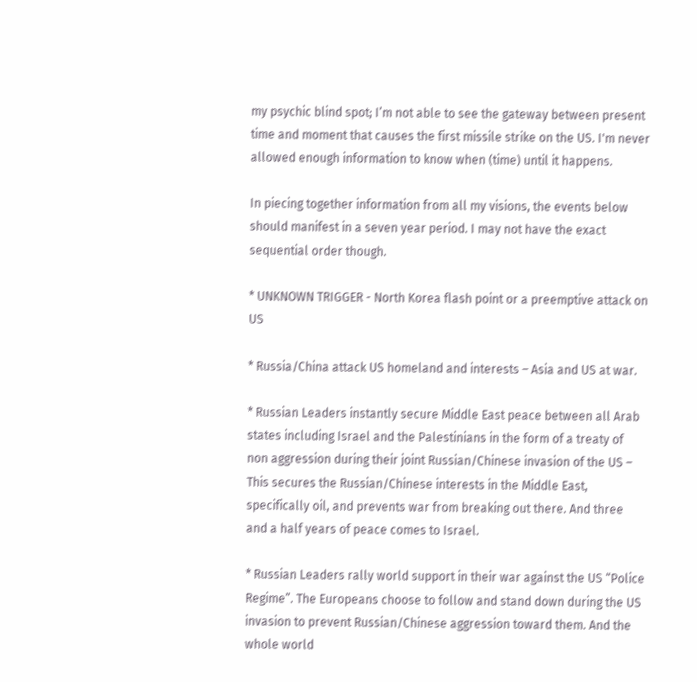my psychic blind spot; I’m not able to see the gateway between present time and moment that causes the first missile strike on the US. I'm never allowed enough information to know when (time) until it happens.

In piecing together information from all my visions, the events below should manifest in a seven year period. I may not have the exact sequential order though.

* UNKNOWN TRIGGER - North Korea flash point or a preemptive attack on US

* Russia/China attack US homeland and interests – Asia and US at war.

* Russian Leaders instantly secure Middle East peace between all Arab states including Israel and the Palestinians in the form of a treaty of non aggression during their joint Russian/Chinese invasion of the US – This secures the Russian/Chinese interests in the Middle East, specifically oil, and prevents war from breaking out there. And three and a half years of peace comes to Israel.

* Russian Leaders rally world support in their war against the US “Police Regime”. The Europeans choose to follow and stand down during the US invasion to prevent Russian/Chinese aggression toward them. And the whole world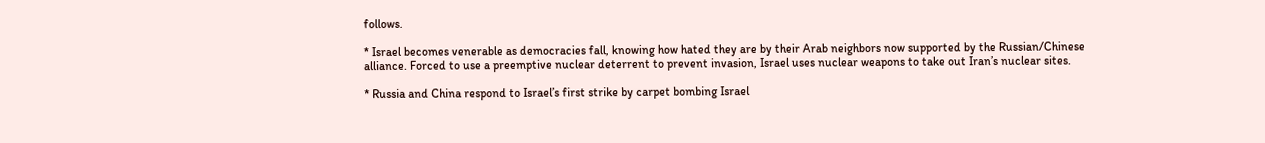follows.

* Israel becomes venerable as democracies fall, knowing how hated they are by their Arab neighbors now supported by the Russian/Chinese alliance. Forced to use a preemptive nuclear deterrent to prevent invasion, Israel uses nuclear weapons to take out Iran’s nuclear sites.

* Russia and China respond to Israel’s first strike by carpet bombing Israel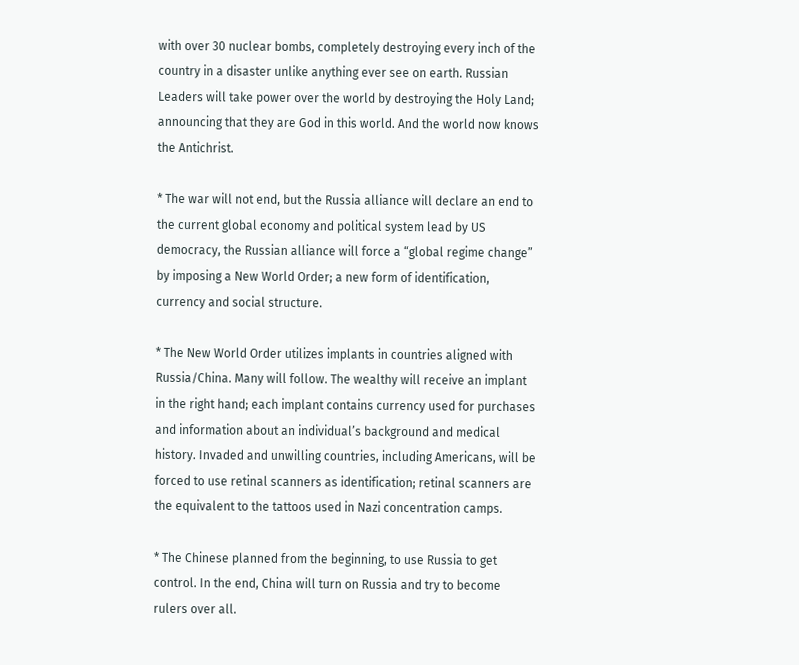with over 30 nuclear bombs, completely destroying every inch of the country in a disaster unlike anything ever see on earth. Russian Leaders will take power over the world by destroying the Holy Land; announcing that they are God in this world. And the world now knows the Antichrist.

* The war will not end, but the Russia alliance will declare an end to the current global economy and political system lead by US democracy, the Russian alliance will force a “global regime change” by imposing a New World Order; a new form of identification, currency and social structure.

* The New World Order utilizes implants in countries aligned with Russia/China. Many will follow. The wealthy will receive an implant in the right hand; each implant contains currency used for purchases and information about an individual’s background and medical history. Invaded and unwilling countries, including Americans, will be forced to use retinal scanners as identification; retinal scanners are the equivalent to the tattoos used in Nazi concentration camps.

* The Chinese planned from the beginning, to use Russia to get control. In the end, China will turn on Russia and try to become rulers over all.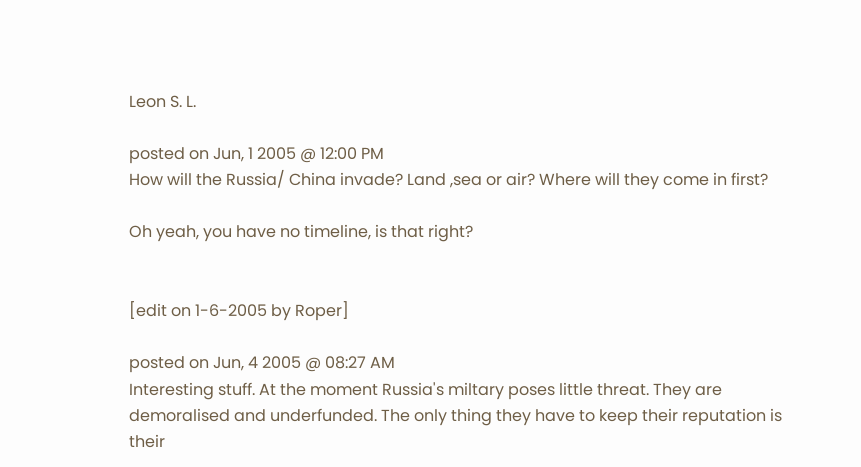Leon S. L.

posted on Jun, 1 2005 @ 12:00 PM
How will the Russia/ China invade? Land ,sea or air? Where will they come in first?

Oh yeah, you have no timeline, is that right?


[edit on 1-6-2005 by Roper]

posted on Jun, 4 2005 @ 08:27 AM
Interesting stuff. At the moment Russia's miltary poses little threat. They are demoralised and underfunded. The only thing they have to keep their reputation is their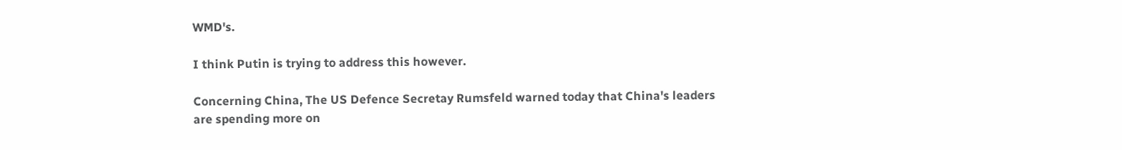WMD's.

I think Putin is trying to address this however.

Concerning China, The US Defence Secretay Rumsfeld warned today that China's leaders are spending more on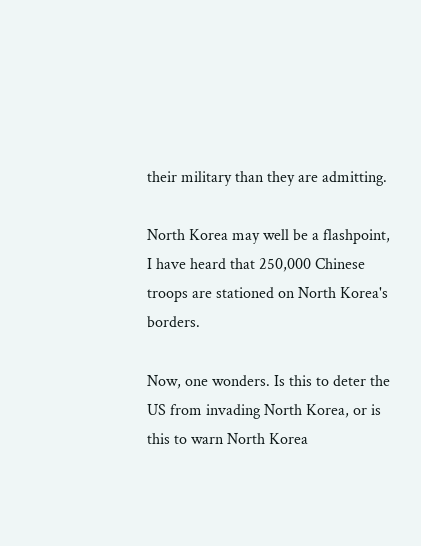their military than they are admitting.

North Korea may well be a flashpoint, I have heard that 250,000 Chinese troops are stationed on North Korea's borders.

Now, one wonders. Is this to deter the US from invading North Korea, or is this to warn North Korea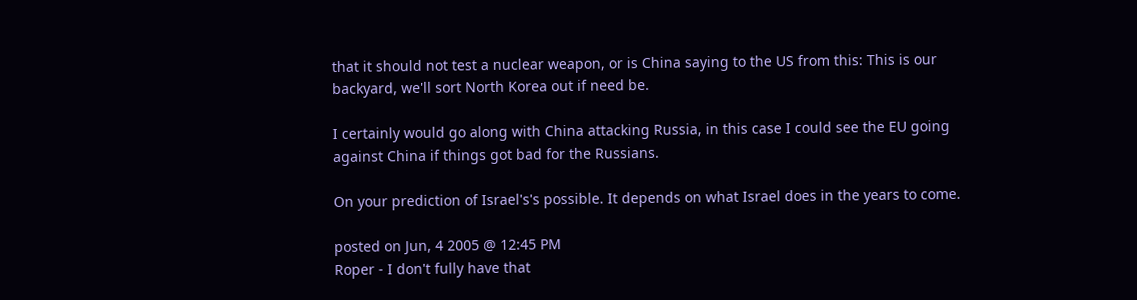that it should not test a nuclear weapon, or is China saying to the US from this: This is our backyard, we'll sort North Korea out if need be.

I certainly would go along with China attacking Russia, in this case I could see the EU going against China if things got bad for the Russians.

On your prediction of Israel's's possible. It depends on what Israel does in the years to come.

posted on Jun, 4 2005 @ 12:45 PM
Roper - I don't fully have that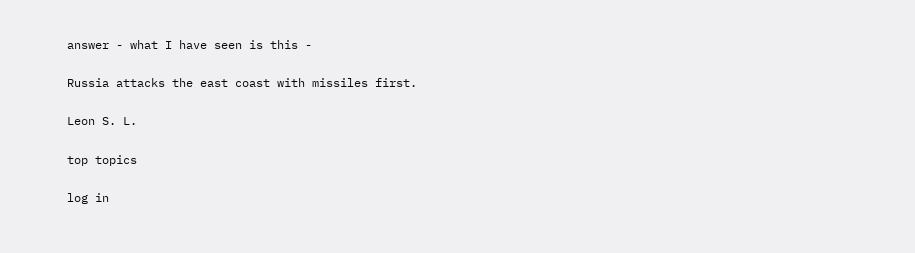answer - what I have seen is this -

Russia attacks the east coast with missiles first.

Leon S. L.

top topics

log in